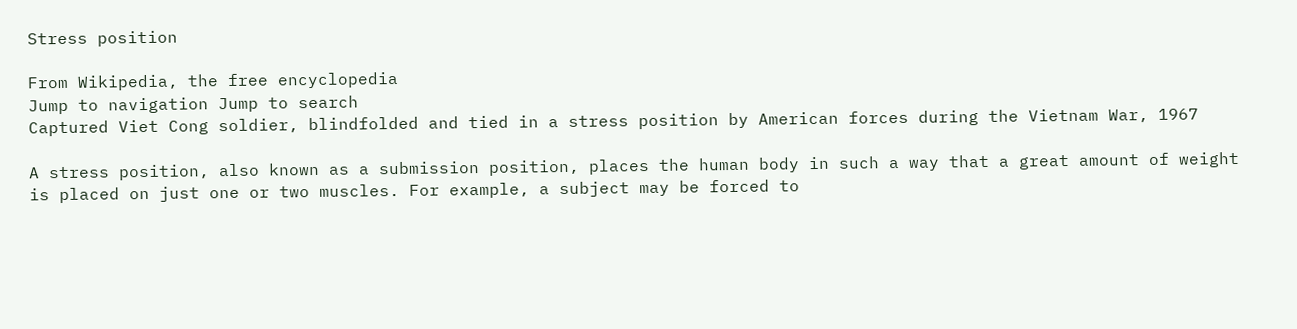Stress position

From Wikipedia, the free encyclopedia
Jump to navigation Jump to search
Captured Viet Cong soldier, blindfolded and tied in a stress position by American forces during the Vietnam War, 1967

A stress position, also known as a submission position, places the human body in such a way that a great amount of weight is placed on just one or two muscles. For example, a subject may be forced to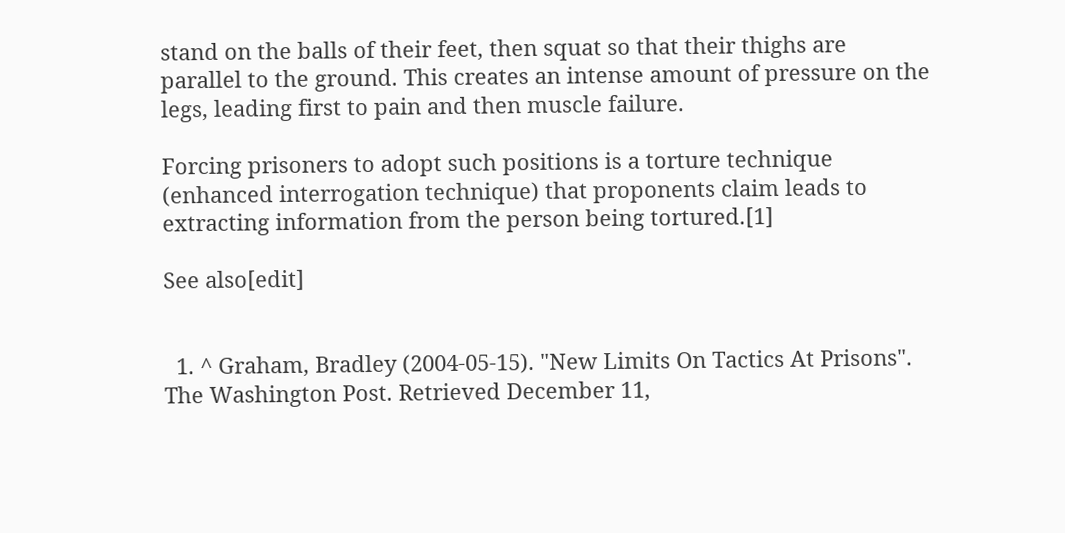stand on the balls of their feet, then squat so that their thighs are parallel to the ground. This creates an intense amount of pressure on the legs, leading first to pain and then muscle failure.

Forcing prisoners to adopt such positions is a torture technique (enhanced interrogation technique) that proponents claim leads to extracting information from the person being tortured.[1]

See also[edit]


  1. ^ Graham, Bradley (2004-05-15). "New Limits On Tactics At Prisons". The Washington Post. Retrieved December 11,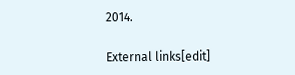2014.

External links[edit]